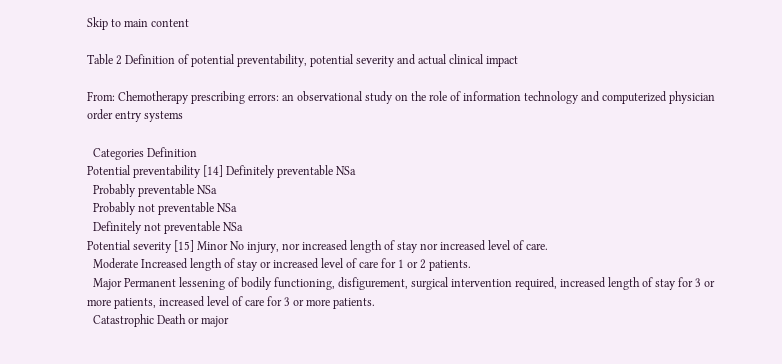Skip to main content

Table 2 Definition of potential preventability, potential severity and actual clinical impact

From: Chemotherapy prescribing errors: an observational study on the role of information technology and computerized physician order entry systems

  Categories Definition
Potential preventability [14] Definitely preventable NSa
  Probably preventable NSa
  Probably not preventable NSa
  Definitely not preventable NSa
Potential severity [15] Minor No injury, nor increased length of stay nor increased level of care.
  Moderate Increased length of stay or increased level of care for 1 or 2 patients.
  Major Permanent lessening of bodily functioning, disfigurement, surgical intervention required, increased length of stay for 3 or more patients, increased level of care for 3 or more patients.
  Catastrophic Death or major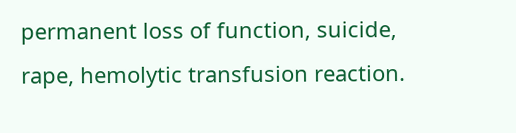permanent loss of function, suicide, rape, hemolytic transfusion reaction.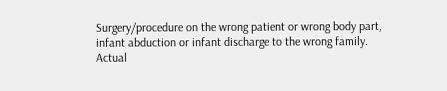Surgery/procedure on the wrong patient or wrong body part, infant abduction or infant discharge to the wrong family.
Actual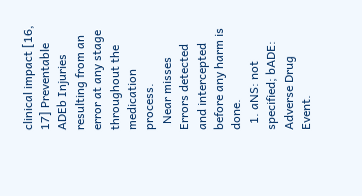clinical impact [16, 17] Preventable ADEb Injuries resulting from an error at any stage throughout the medication process.
  Near misses Errors detected and intercepted before any harm is done.
  1. aNS: not specified; bADE: Adverse Drug Event.